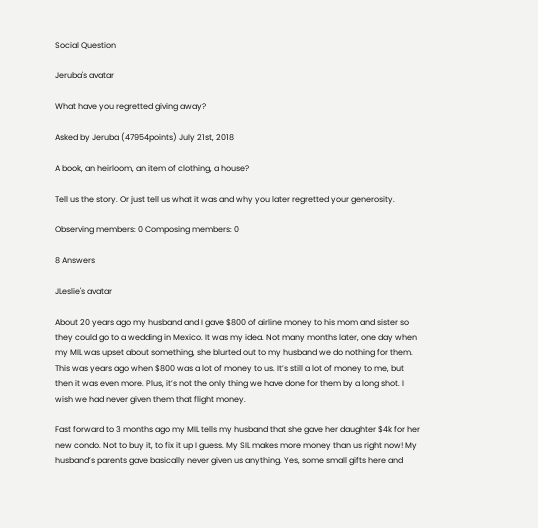Social Question

Jeruba's avatar

What have you regretted giving away?

Asked by Jeruba (47954points) July 21st, 2018

A book, an heirloom, an item of clothing, a house?

Tell us the story. Or just tell us what it was and why you later regretted your generosity.

Observing members: 0 Composing members: 0

8 Answers

JLeslie's avatar

About 20 years ago my husband and I gave $800 of airline money to his mom and sister so they could go to a wedding in Mexico. It was my idea. Not many months later, one day when my MIL was upset about something, she blurted out to my husband we do nothing for them. This was years ago when $800 was a lot of money to us. It’s still a lot of money to me, but then it was even more. Plus, it’s not the only thing we have done for them by a long shot. I wish we had never given them that flight money.

Fast forward to 3 months ago my MIL tells my husband that she gave her daughter $4k for her new condo. Not to buy it, to fix it up I guess. My SIL makes more money than us right now! My husband’s parents gave basically never given us anything. Yes, some small gifts here and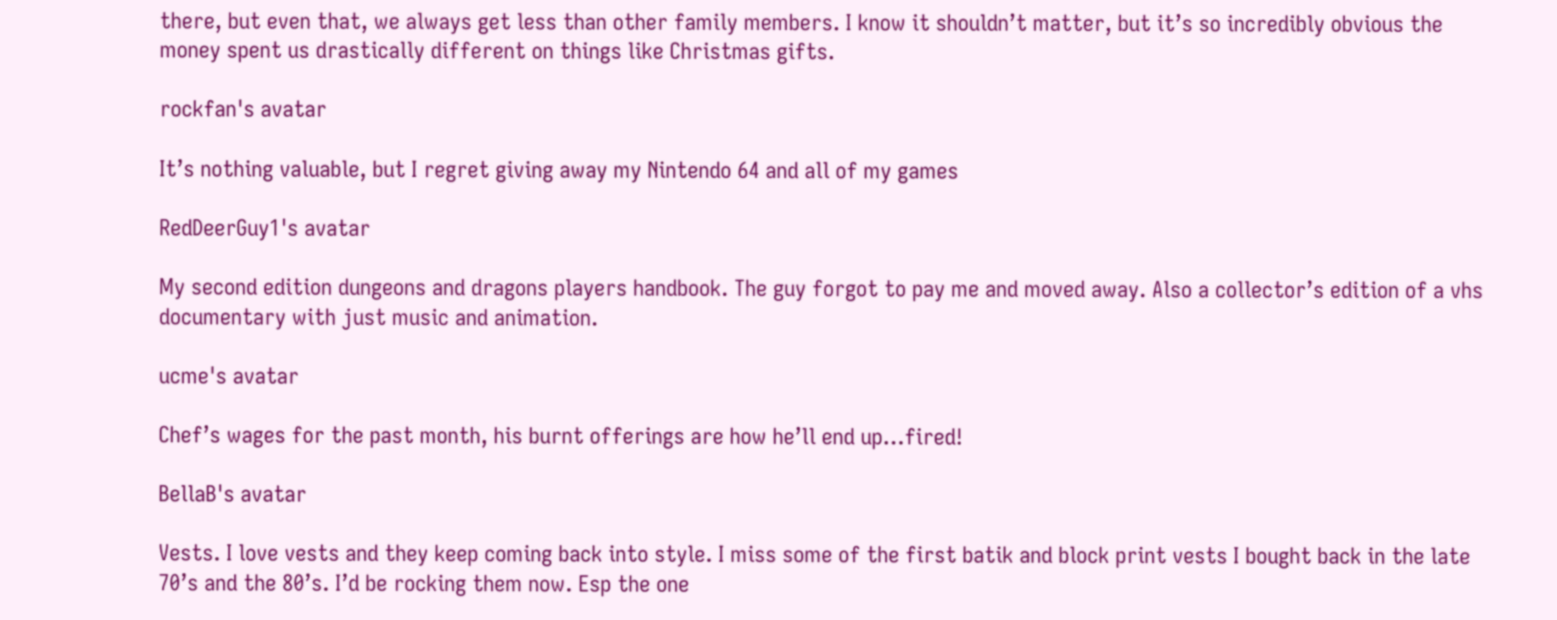there, but even that, we always get less than other family members. I know it shouldn’t matter, but it’s so incredibly obvious the money spent us drastically different on things like Christmas gifts.

rockfan's avatar

It’s nothing valuable, but I regret giving away my Nintendo 64 and all of my games

RedDeerGuy1's avatar

My second edition dungeons and dragons players handbook. The guy forgot to pay me and moved away. Also a collector’s edition of a vhs documentary with just music and animation.

ucme's avatar

Chef’s wages for the past month, his burnt offerings are how he’ll end up…fired!

BellaB's avatar

Vests. I love vests and they keep coming back into style. I miss some of the first batik and block print vests I bought back in the late 70’s and the 80’s. I’d be rocking them now. Esp the one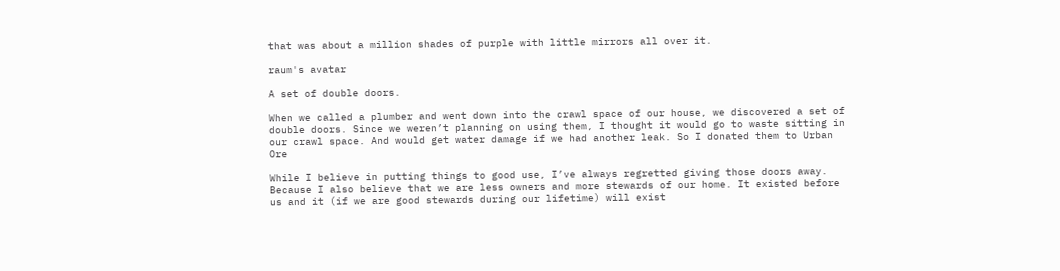that was about a million shades of purple with little mirrors all over it.

raum's avatar

A set of double doors.

When we called a plumber and went down into the crawl space of our house, we discovered a set of double doors. Since we weren’t planning on using them, I thought it would go to waste sitting in our crawl space. And would get water damage if we had another leak. So I donated them to Urban Ore

While I believe in putting things to good use, I’ve always regretted giving those doors away. Because I also believe that we are less owners and more stewards of our home. It existed before us and it (if we are good stewards during our lifetime) will exist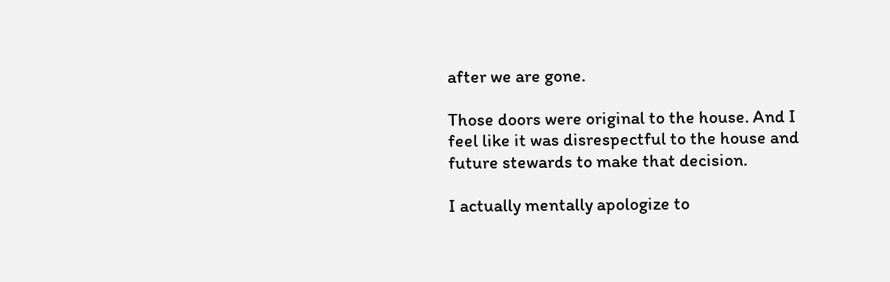after we are gone.

Those doors were original to the house. And I feel like it was disrespectful to the house and future stewards to make that decision.

I actually mentally apologize to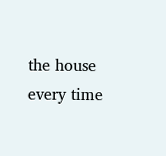the house every time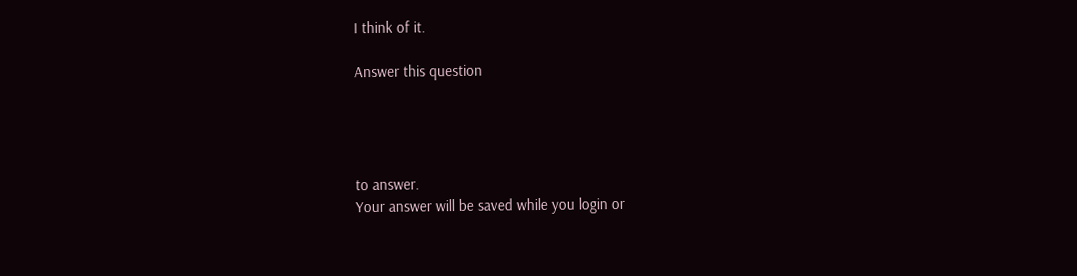I think of it.

Answer this question




to answer.
Your answer will be saved while you login or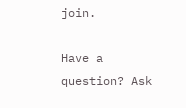join.

Have a question? Ask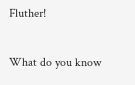Fluther!

What do you know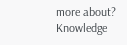more about?
Knowledge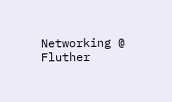Networking @ Fluther